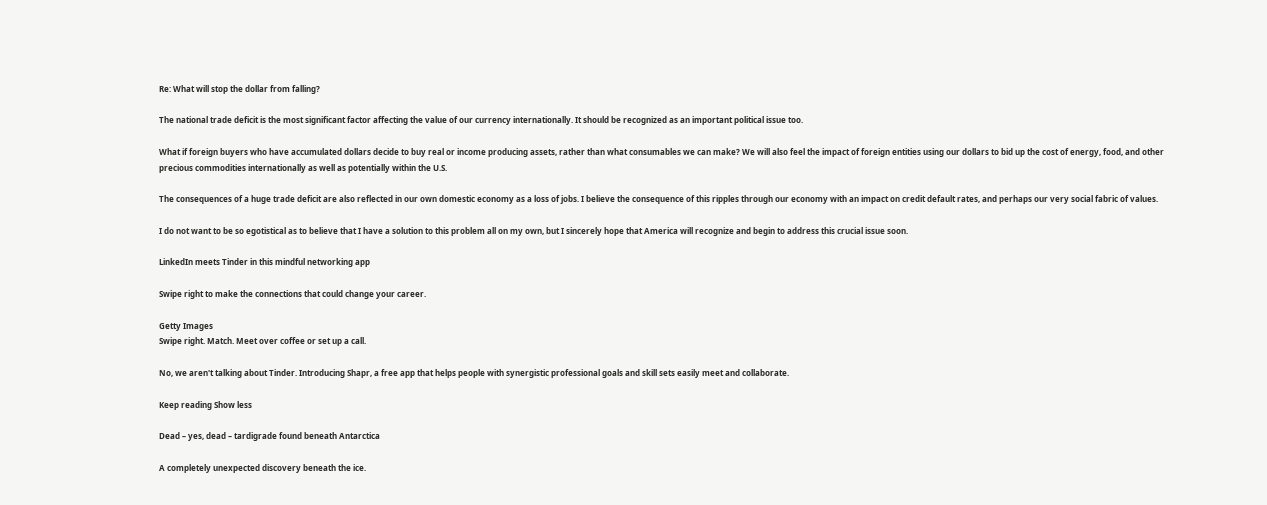Re: What will stop the dollar from falling?

The national trade deficit is the most significant factor affecting the value of our currency internationally. It should be recognized as an important political issue too.

What if foreign buyers who have accumulated dollars decide to buy real or income producing assets, rather than what consumables we can make? We will also feel the impact of foreign entities using our dollars to bid up the cost of energy, food, and other precious commodities internationally as well as potentially within the U.S.

The consequences of a huge trade deficit are also reflected in our own domestic economy as a loss of jobs. I believe the consequence of this ripples through our economy with an impact on credit default rates, and perhaps our very social fabric of values.

I do not want to be so egotistical as to believe that I have a solution to this problem all on my own, but I sincerely hope that America will recognize and begin to address this crucial issue soon.

LinkedIn meets Tinder in this mindful networking app

Swipe right to make the connections that could change your career.

Getty Images
Swipe right. Match. Meet over coffee or set up a call.

No, we aren't talking about Tinder. Introducing Shapr, a free app that helps people with synergistic professional goals and skill sets easily meet and collaborate.

Keep reading Show less

Dead – yes, dead – tardigrade found beneath Antarctica

A completely unexpected discovery beneath the ice.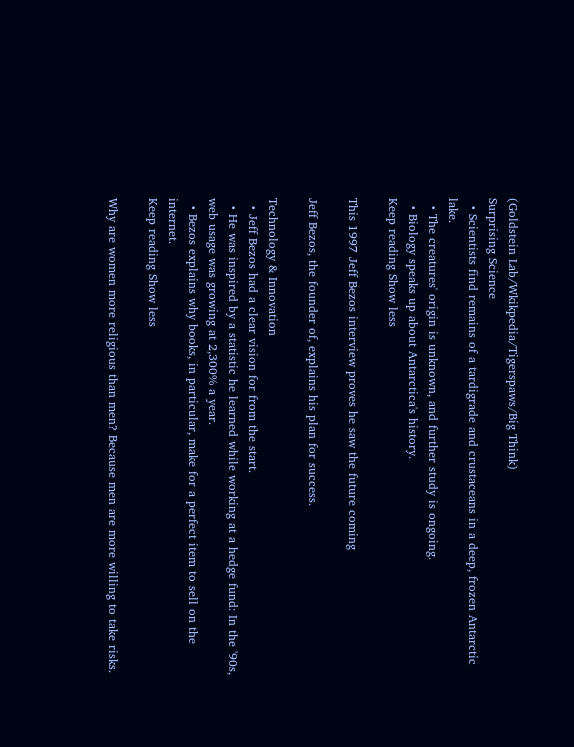(Goldstein Lab/Wkikpedia/Tigerspaws/Big Think)
Surprising Science
  • Scientists find remains of a tardigrade and crustaceans in a deep, frozen Antarctic lake.
  • The creatures' origin is unknown, and further study is ongoing.
  • Biology speaks up about Antarctica's history.
Keep reading Show less

This 1997 Jeff Bezos interview proves he saw the future coming

Jeff Bezos, the founder of, explains his plan for success.

Technology & Innovation
  • Jeff Bezos had a clear vision for from the start.
  • He was inspired by a statistic he learned while working at a hedge fund: In the '90s, web usage was growing at 2,300% a year.
  • Bezos explains why books, in particular, make for a perfect item to sell on the internet.
Keep reading Show less

Why are women more religious than men? Because men are more willing to take risks.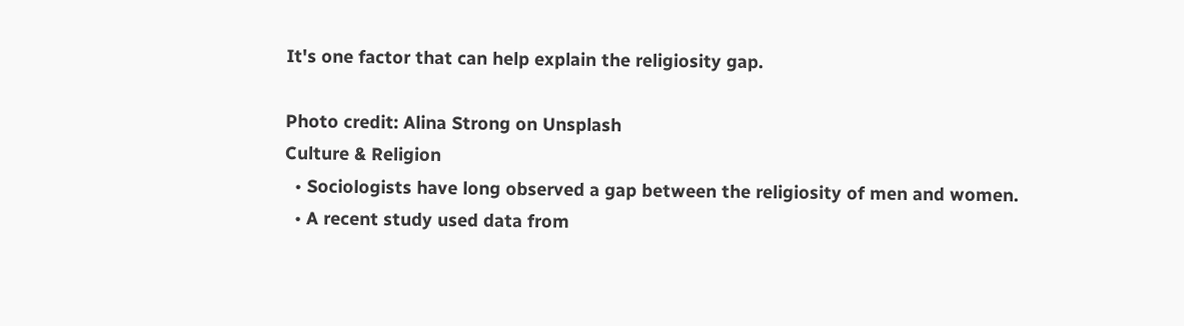It's one factor that can help explain the religiosity gap.

Photo credit: Alina Strong on Unsplash
Culture & Religion
  • Sociologists have long observed a gap between the religiosity of men and women.
  • A recent study used data from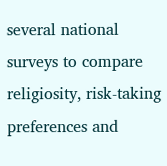several national surveys to compare religiosity, risk-taking preferences and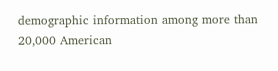demographic information among more than 20,000 American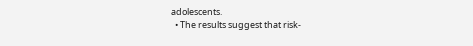adolescents.
  • The results suggest that risk-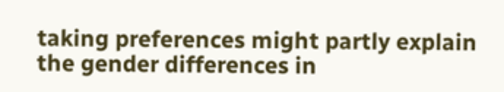taking preferences might partly explain the gender differences in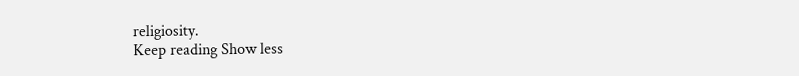religiosity.
Keep reading Show less